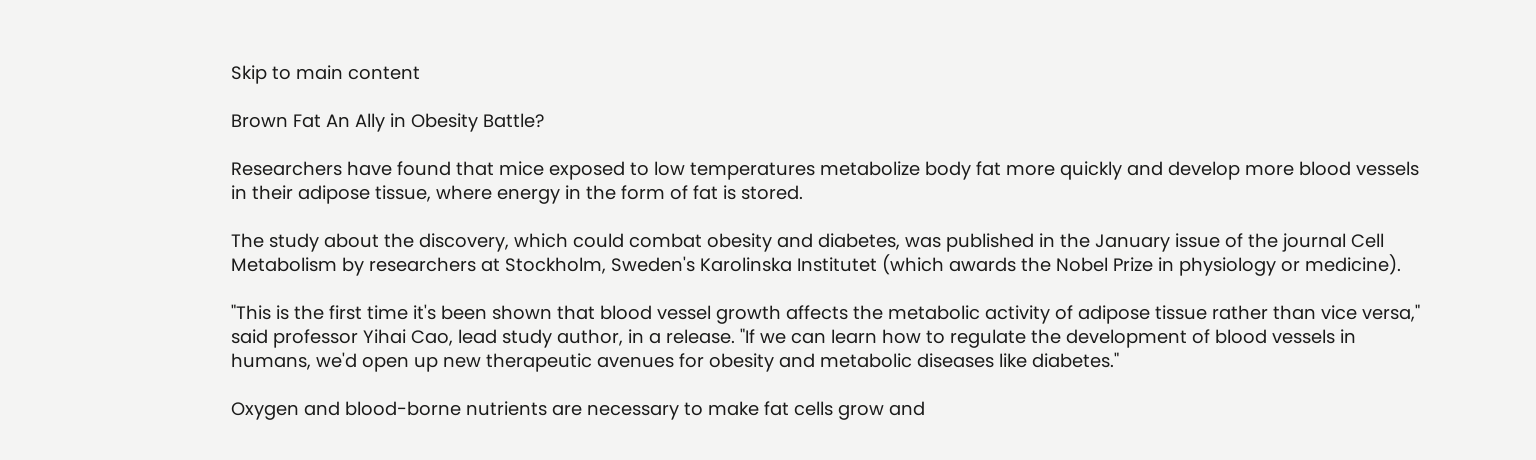Skip to main content

Brown Fat An Ally in Obesity Battle?

Researchers have found that mice exposed to low temperatures metabolize body fat more quickly and develop more blood vessels in their adipose tissue, where energy in the form of fat is stored.

The study about the discovery, which could combat obesity and diabetes, was published in the January issue of the journal Cell Metabolism by researchers at Stockholm, Sweden's Karolinska Institutet (which awards the Nobel Prize in physiology or medicine).

"This is the first time it's been shown that blood vessel growth affects the metabolic activity of adipose tissue rather than vice versa," said professor Yihai Cao, lead study author, in a release. "If we can learn how to regulate the development of blood vessels in humans, we'd open up new therapeutic avenues for obesity and metabolic diseases like diabetes."

Oxygen and blood-borne nutrients are necessary to make fat cells grow and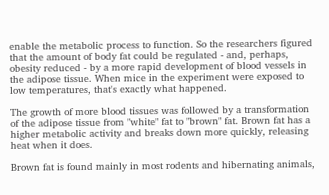enable the metabolic process to function. So the researchers figured that the amount of body fat could be regulated - and, perhaps, obesity reduced - by a more rapid development of blood vessels in the adipose tissue. When mice in the experiment were exposed to low temperatures, that's exactly what happened.

The growth of more blood tissues was followed by a transformation of the adipose tissue from "white" fat to "brown" fat. Brown fat has a higher metabolic activity and breaks down more quickly, releasing heat when it does.

Brown fat is found mainly in most rodents and hibernating animals,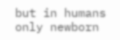but in humans only newborn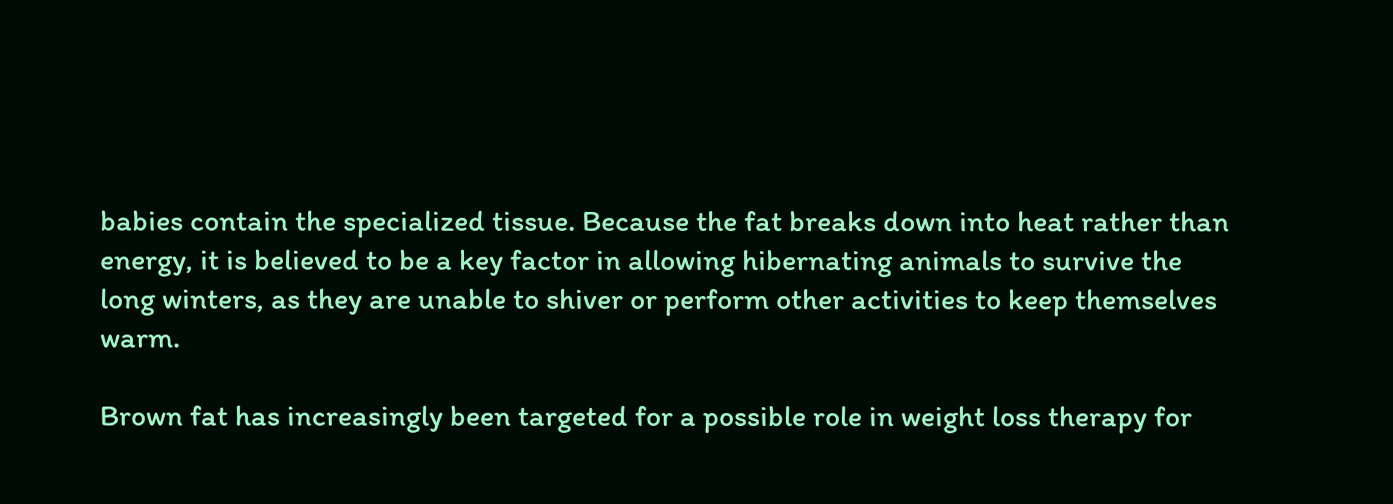babies contain the specialized tissue. Because the fat breaks down into heat rather than energy, it is believed to be a key factor in allowing hibernating animals to survive the long winters, as they are unable to shiver or perform other activities to keep themselves warm.

Brown fat has increasingly been targeted for a possible role in weight loss therapy for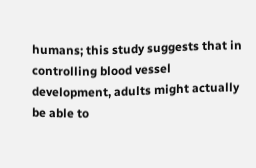humans; this study suggests that in controlling blood vessel development, adults might actually be able to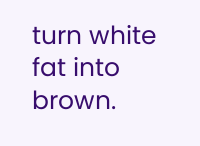turn white fat into brown.